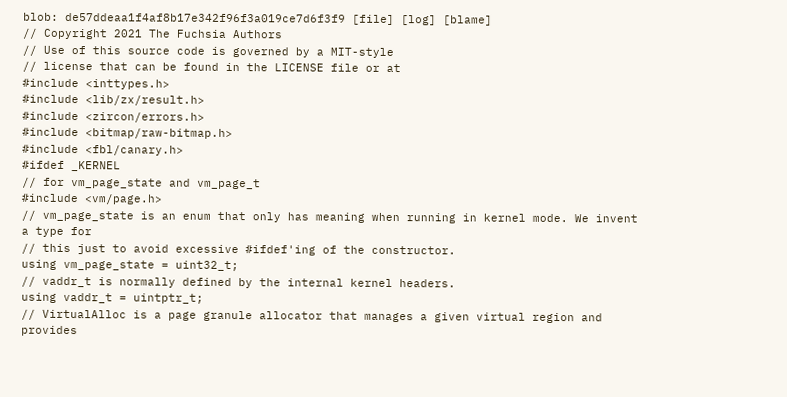blob: de57ddeaa1f4af8b17e342f96f3a019ce7d6f3f9 [file] [log] [blame]
// Copyright 2021 The Fuchsia Authors
// Use of this source code is governed by a MIT-style
// license that can be found in the LICENSE file or at
#include <inttypes.h>
#include <lib/zx/result.h>
#include <zircon/errors.h>
#include <bitmap/raw-bitmap.h>
#include <fbl/canary.h>
#ifdef _KERNEL
// for vm_page_state and vm_page_t
#include <vm/page.h>
// vm_page_state is an enum that only has meaning when running in kernel mode. We invent a type for
// this just to avoid excessive #ifdef'ing of the constructor.
using vm_page_state = uint32_t;
// vaddr_t is normally defined by the internal kernel headers.
using vaddr_t = uintptr_t;
// VirtualAlloc is a page granule allocator that manages a given virtual region and provides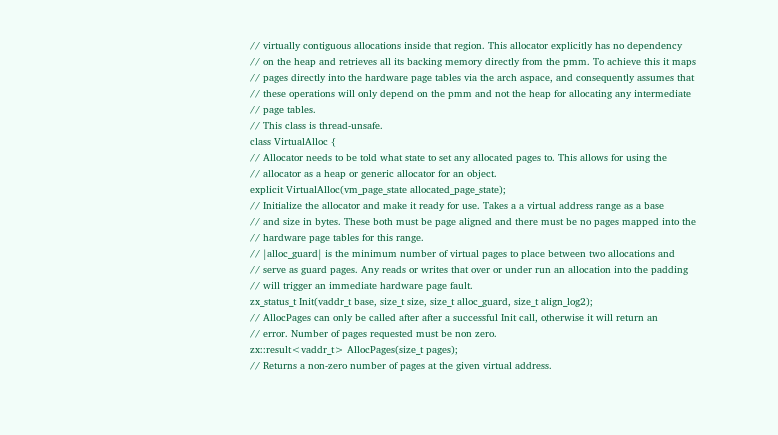// virtually contiguous allocations inside that region. This allocator explicitly has no dependency
// on the heap and retrieves all its backing memory directly from the pmm. To achieve this it maps
// pages directly into the hardware page tables via the arch aspace, and consequently assumes that
// these operations will only depend on the pmm and not the heap for allocating any intermediate
// page tables.
// This class is thread-unsafe.
class VirtualAlloc {
// Allocator needs to be told what state to set any allocated pages to. This allows for using the
// allocator as a heap or generic allocator for an object.
explicit VirtualAlloc(vm_page_state allocated_page_state);
// Initialize the allocator and make it ready for use. Takes a a virtual address range as a base
// and size in bytes. These both must be page aligned and there must be no pages mapped into the
// hardware page tables for this range.
// |alloc_guard| is the minimum number of virtual pages to place between two allocations and
// serve as guard pages. Any reads or writes that over or under run an allocation into the padding
// will trigger an immediate hardware page fault.
zx_status_t Init(vaddr_t base, size_t size, size_t alloc_guard, size_t align_log2);
// AllocPages can only be called after after a successful Init call, otherwise it will return an
// error. Number of pages requested must be non zero.
zx::result<vaddr_t> AllocPages(size_t pages);
// Returns a non-zero number of pages at the given virtual address.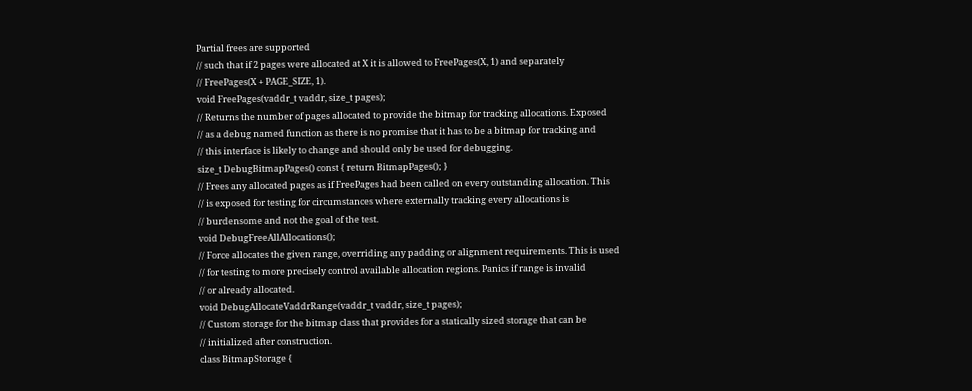Partial frees are supported
// such that if 2 pages were allocated at X it is allowed to FreePages(X, 1) and separately
// FreePages(X + PAGE_SIZE, 1).
void FreePages(vaddr_t vaddr, size_t pages);
// Returns the number of pages allocated to provide the bitmap for tracking allocations. Exposed
// as a debug named function as there is no promise that it has to be a bitmap for tracking and
// this interface is likely to change and should only be used for debugging.
size_t DebugBitmapPages() const { return BitmapPages(); }
// Frees any allocated pages as if FreePages had been called on every outstanding allocation. This
// is exposed for testing for circumstances where externally tracking every allocations is
// burdensome and not the goal of the test.
void DebugFreeAllAllocations();
// Force allocates the given range, overriding any padding or alignment requirements. This is used
// for testing to more precisely control available allocation regions. Panics if range is invalid
// or already allocated.
void DebugAllocateVaddrRange(vaddr_t vaddr, size_t pages);
// Custom storage for the bitmap class that provides for a statically sized storage that can be
// initialized after construction.
class BitmapStorage {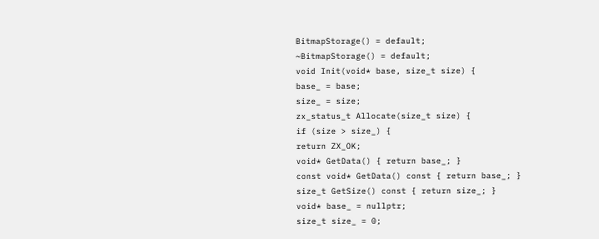BitmapStorage() = default;
~BitmapStorage() = default;
void Init(void* base, size_t size) {
base_ = base;
size_ = size;
zx_status_t Allocate(size_t size) {
if (size > size_) {
return ZX_OK;
void* GetData() { return base_; }
const void* GetData() const { return base_; }
size_t GetSize() const { return size_; }
void* base_ = nullptr;
size_t size_ = 0;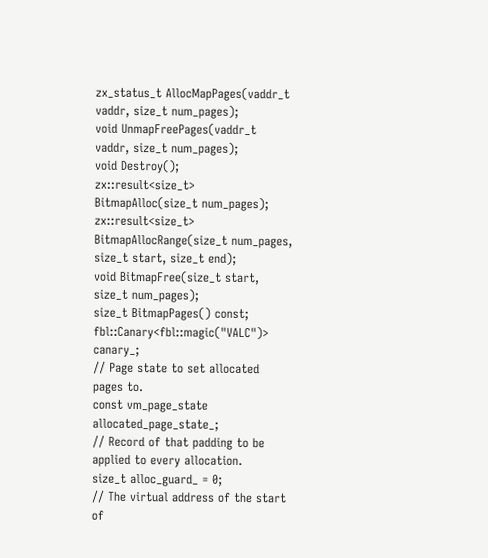zx_status_t AllocMapPages(vaddr_t vaddr, size_t num_pages);
void UnmapFreePages(vaddr_t vaddr, size_t num_pages);
void Destroy();
zx::result<size_t> BitmapAlloc(size_t num_pages);
zx::result<size_t> BitmapAllocRange(size_t num_pages, size_t start, size_t end);
void BitmapFree(size_t start, size_t num_pages);
size_t BitmapPages() const;
fbl::Canary<fbl::magic("VALC")> canary_;
// Page state to set allocated pages to.
const vm_page_state allocated_page_state_;
// Record of that padding to be applied to every allocation.
size_t alloc_guard_ = 0;
// The virtual address of the start of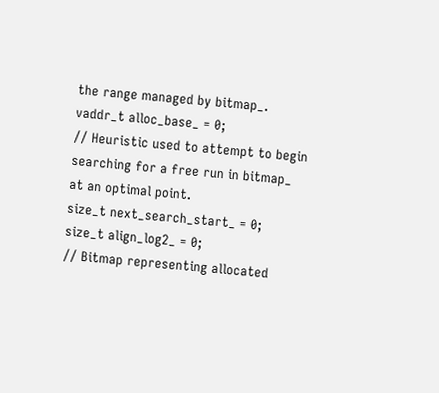the range managed by bitmap_.
vaddr_t alloc_base_ = 0;
// Heuristic used to attempt to begin searching for a free run in bitmap_ at an optimal point.
size_t next_search_start_ = 0;
size_t align_log2_ = 0;
// Bitmap representing allocated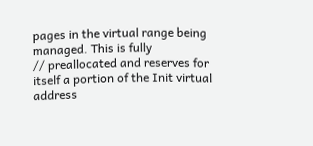pages in the virtual range being managed. This is fully
// preallocated and reserves for itself a portion of the Init virtual address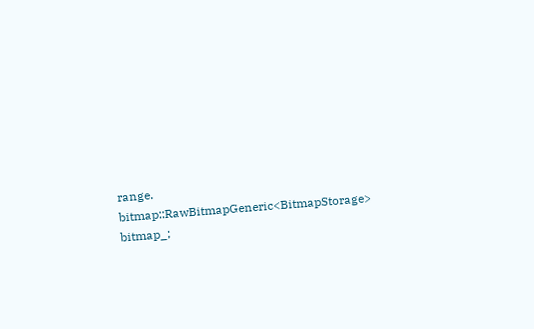range.
bitmap::RawBitmapGeneric<BitmapStorage> bitmap_;